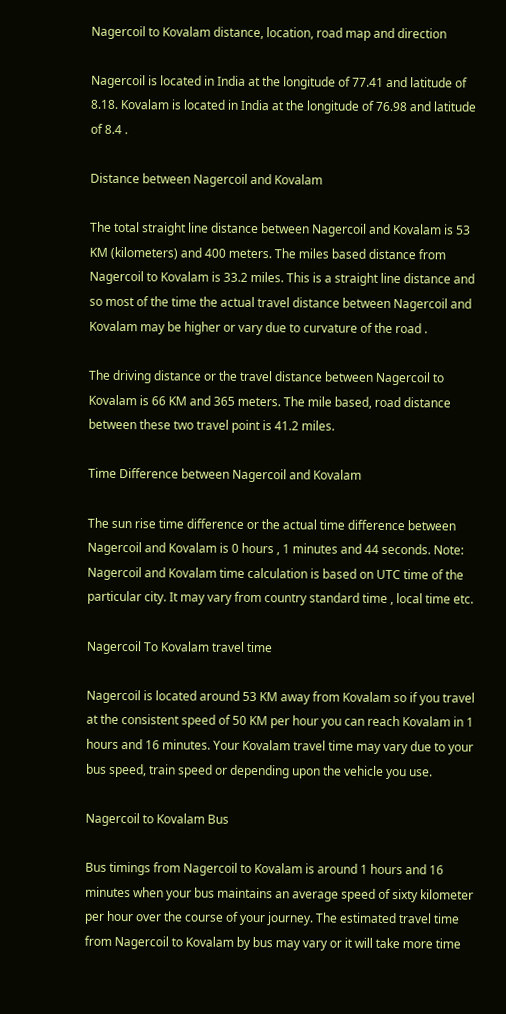Nagercoil to Kovalam distance, location, road map and direction

Nagercoil is located in India at the longitude of 77.41 and latitude of 8.18. Kovalam is located in India at the longitude of 76.98 and latitude of 8.4 .

Distance between Nagercoil and Kovalam

The total straight line distance between Nagercoil and Kovalam is 53 KM (kilometers) and 400 meters. The miles based distance from Nagercoil to Kovalam is 33.2 miles. This is a straight line distance and so most of the time the actual travel distance between Nagercoil and Kovalam may be higher or vary due to curvature of the road .

The driving distance or the travel distance between Nagercoil to Kovalam is 66 KM and 365 meters. The mile based, road distance between these two travel point is 41.2 miles.

Time Difference between Nagercoil and Kovalam

The sun rise time difference or the actual time difference between Nagercoil and Kovalam is 0 hours , 1 minutes and 44 seconds. Note: Nagercoil and Kovalam time calculation is based on UTC time of the particular city. It may vary from country standard time , local time etc.

Nagercoil To Kovalam travel time

Nagercoil is located around 53 KM away from Kovalam so if you travel at the consistent speed of 50 KM per hour you can reach Kovalam in 1 hours and 16 minutes. Your Kovalam travel time may vary due to your bus speed, train speed or depending upon the vehicle you use.

Nagercoil to Kovalam Bus

Bus timings from Nagercoil to Kovalam is around 1 hours and 16 minutes when your bus maintains an average speed of sixty kilometer per hour over the course of your journey. The estimated travel time from Nagercoil to Kovalam by bus may vary or it will take more time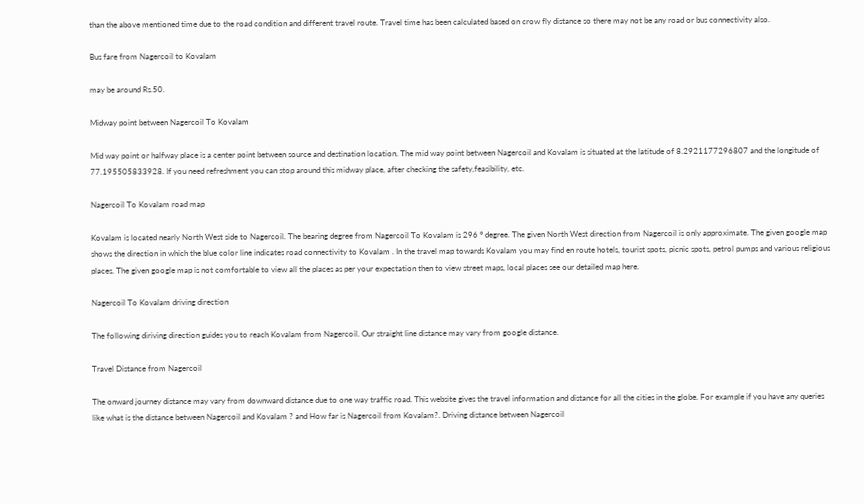than the above mentioned time due to the road condition and different travel route. Travel time has been calculated based on crow fly distance so there may not be any road or bus connectivity also.

Bus fare from Nagercoil to Kovalam

may be around Rs.50.

Midway point between Nagercoil To Kovalam

Mid way point or halfway place is a center point between source and destination location. The mid way point between Nagercoil and Kovalam is situated at the latitude of 8.2921177296807 and the longitude of 77.195505833928. If you need refreshment you can stop around this midway place, after checking the safety,feasibility, etc.

Nagercoil To Kovalam road map

Kovalam is located nearly North West side to Nagercoil. The bearing degree from Nagercoil To Kovalam is 296 ° degree. The given North West direction from Nagercoil is only approximate. The given google map shows the direction in which the blue color line indicates road connectivity to Kovalam . In the travel map towards Kovalam you may find en route hotels, tourist spots, picnic spots, petrol pumps and various religious places. The given google map is not comfortable to view all the places as per your expectation then to view street maps, local places see our detailed map here.

Nagercoil To Kovalam driving direction

The following diriving direction guides you to reach Kovalam from Nagercoil. Our straight line distance may vary from google distance.

Travel Distance from Nagercoil

The onward journey distance may vary from downward distance due to one way traffic road. This website gives the travel information and distance for all the cities in the globe. For example if you have any queries like what is the distance between Nagercoil and Kovalam ? and How far is Nagercoil from Kovalam?. Driving distance between Nagercoil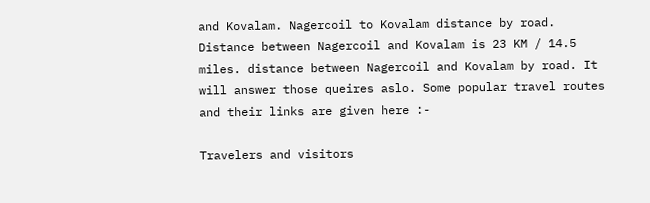and Kovalam. Nagercoil to Kovalam distance by road. Distance between Nagercoil and Kovalam is 23 KM / 14.5 miles. distance between Nagercoil and Kovalam by road. It will answer those queires aslo. Some popular travel routes and their links are given here :-

Travelers and visitors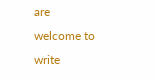are welcome to write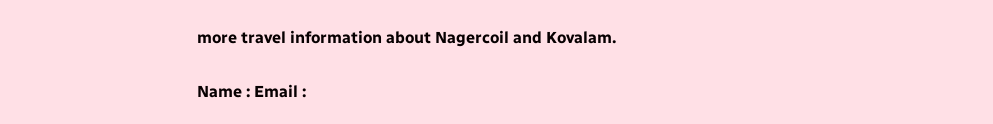more travel information about Nagercoil and Kovalam.

Name : Email :